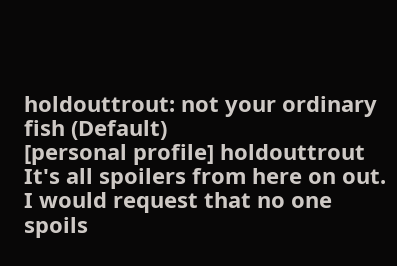holdouttrout: not your ordinary fish (Default)
[personal profile] holdouttrout
It's all spoilers from here on out. I would request that no one spoils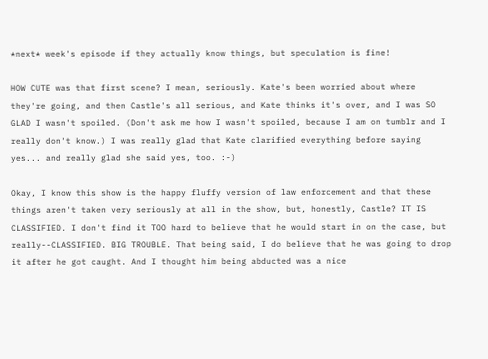*next* week's episode if they actually know things, but speculation is fine!

HOW CUTE was that first scene? I mean, seriously. Kate's been worried about where they're going, and then Castle's all serious, and Kate thinks it's over, and I was SO GLAD I wasn't spoiled. (Don't ask me how I wasn't spoiled, because I am on tumblr and I really don't know.) I was really glad that Kate clarified everything before saying yes... and really glad she said yes, too. :-)

Okay, I know this show is the happy fluffy version of law enforcement and that these things aren't taken very seriously at all in the show, but, honestly, Castle? IT IS CLASSIFIED. I don't find it TOO hard to believe that he would start in on the case, but really--CLASSIFIED. BIG TROUBLE. That being said, I do believe that he was going to drop it after he got caught. And I thought him being abducted was a nice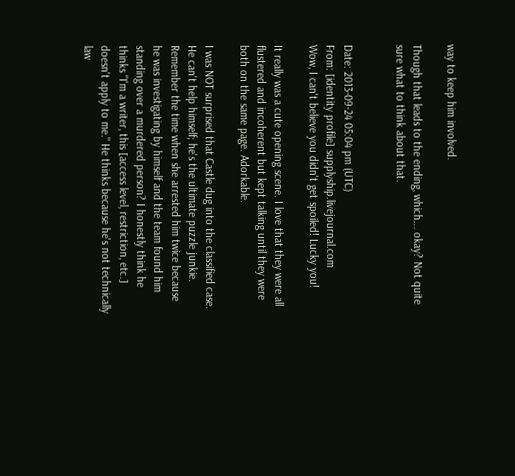way to keep him involved.

Though that leads to the ending, which... okay? Not quite sure what to think about that.


Date: 2013-09-24 05:04 pm (UTC)
From: [identity profile] supplyship.livejournal.com
Wow, I can't believe you didn't get spoiled! Lucky you!

It really was a cute opening scene. I love that they were all flustered and incoherent but kept talking until they were both on the same page. Adorkable.

I was NOT surprised that Castle dug into the classified case. He can't help himself; he's the ultimate puzzle junkie. Remember the time when she arrested him twice because he was investigating by himself and the team found him standing over a murdered person? I honestly think he thinks "I'm a writer, this [access level, restriction, etc.] doesn't apply to me." He thinks because he's not technically law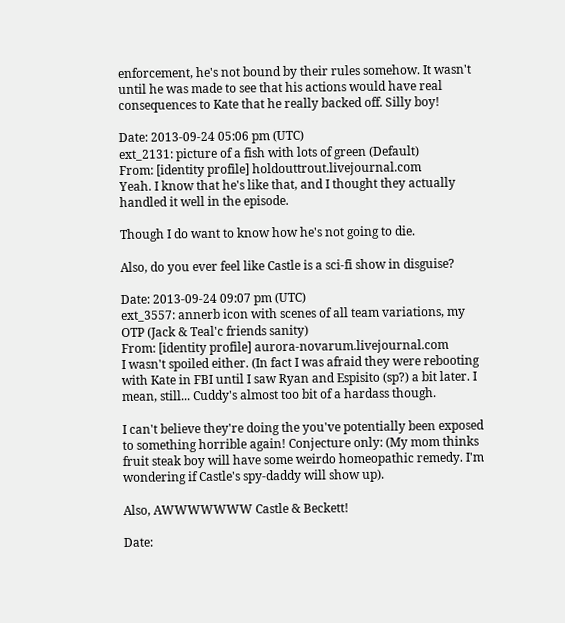enforcement, he's not bound by their rules somehow. It wasn't until he was made to see that his actions would have real consequences to Kate that he really backed off. Silly boy!

Date: 2013-09-24 05:06 pm (UTC)
ext_2131: picture of a fish with lots of green (Default)
From: [identity profile] holdouttrout.livejournal.com
Yeah. I know that he's like that, and I thought they actually handled it well in the episode.

Though I do want to know how he's not going to die.

Also, do you ever feel like Castle is a sci-fi show in disguise?

Date: 2013-09-24 09:07 pm (UTC)
ext_3557: annerb icon with scenes of all team variations, my OTP (Jack & Teal'c friends sanity)
From: [identity profile] aurora-novarum.livejournal.com
I wasn't spoiled either. (In fact I was afraid they were rebooting with Kate in FBI until I saw Ryan and Espisito (sp?) a bit later. I mean, still... Cuddy's almost too bit of a hardass though.

I can't believe they're doing the you've potentially been exposed to something horrible again! Conjecture only: (My mom thinks fruit steak boy will have some weirdo homeopathic remedy. I'm wondering if Castle's spy-daddy will show up).

Also, AWWWWWWW Castle & Beckett!

Date: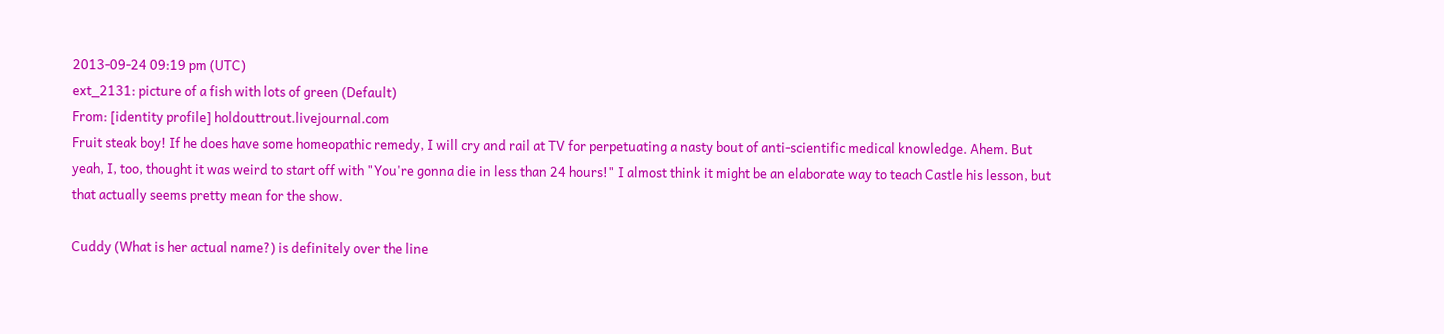2013-09-24 09:19 pm (UTC)
ext_2131: picture of a fish with lots of green (Default)
From: [identity profile] holdouttrout.livejournal.com
Fruit steak boy! If he does have some homeopathic remedy, I will cry and rail at TV for perpetuating a nasty bout of anti-scientific medical knowledge. Ahem. But yeah, I, too, thought it was weird to start off with "You're gonna die in less than 24 hours!" I almost think it might be an elaborate way to teach Castle his lesson, but that actually seems pretty mean for the show.

Cuddy (What is her actual name?) is definitely over the line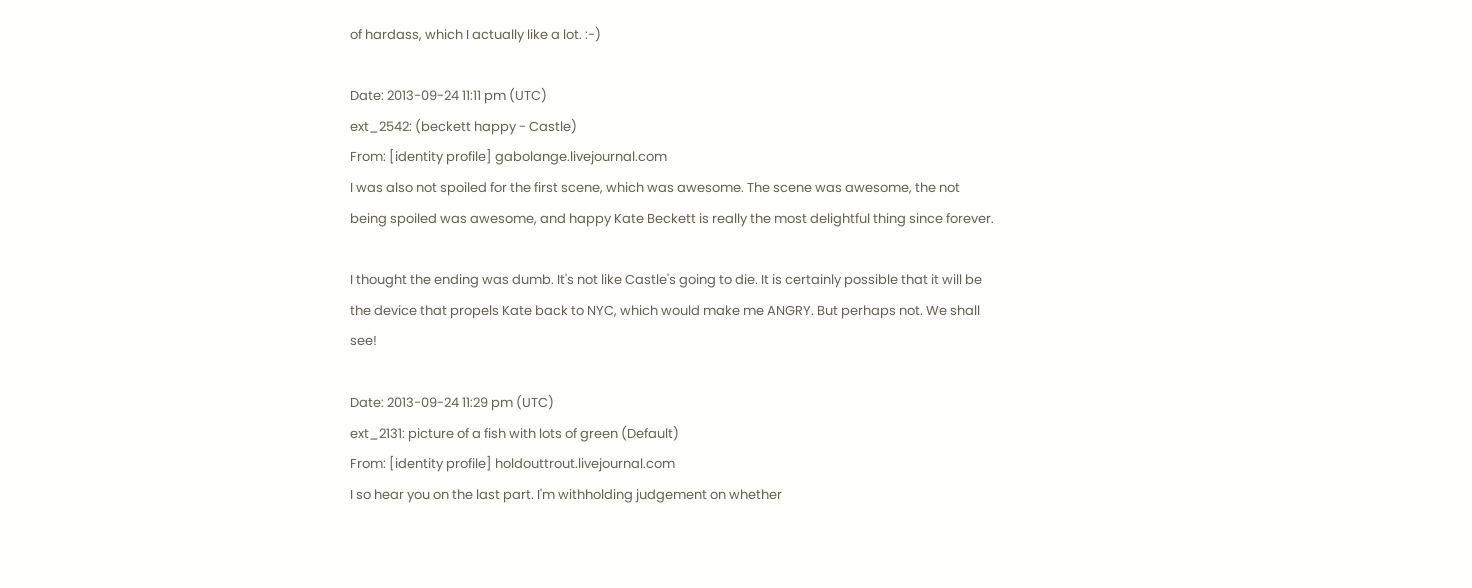of hardass, which I actually like a lot. :-)

Date: 2013-09-24 11:11 pm (UTC)
ext_2542: (beckett happy - Castle)
From: [identity profile] gabolange.livejournal.com
I was also not spoiled for the first scene, which was awesome. The scene was awesome, the not being spoiled was awesome, and happy Kate Beckett is really the most delightful thing since forever.

I thought the ending was dumb. It's not like Castle's going to die. It is certainly possible that it will be the device that propels Kate back to NYC, which would make me ANGRY. But perhaps not. We shall see!

Date: 2013-09-24 11:29 pm (UTC)
ext_2131: picture of a fish with lots of green (Default)
From: [identity profile] holdouttrout.livejournal.com
I so hear you on the last part. I'm withholding judgement on whether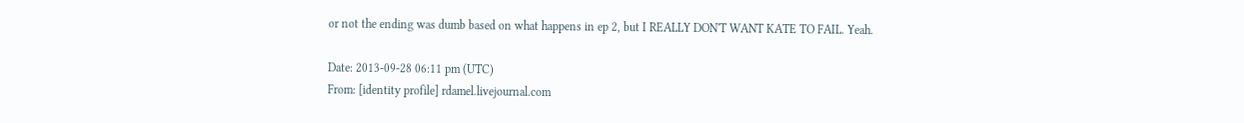or not the ending was dumb based on what happens in ep 2, but I REALLY DON'T WANT KATE TO FAIL. Yeah.

Date: 2013-09-28 06:11 pm (UTC)
From: [identity profile] rdamel.livejournal.com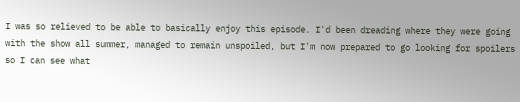I was so relieved to be able to basically enjoy this episode. I'd been dreading where they were going with the show all summer, managed to remain unspoiled, but I'm now prepared to go looking for spoilers so I can see what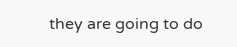they are going to do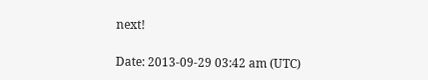next!

Date: 2013-09-29 03:42 am (UTC)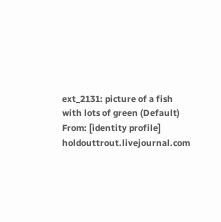ext_2131: picture of a fish with lots of green (Default)
From: [identity profile] holdouttrout.livejournal.com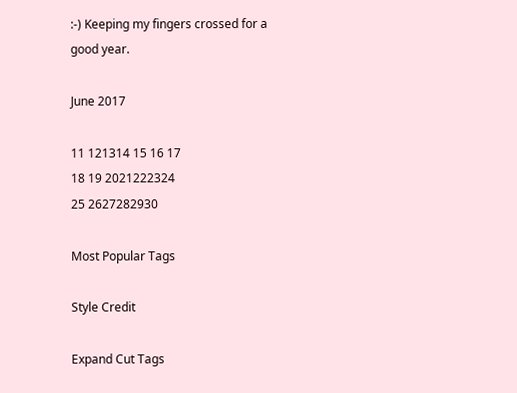:-) Keeping my fingers crossed for a good year.

June 2017

11 121314 15 16 17
18 19 2021222324
25 2627282930

Most Popular Tags

Style Credit

Expand Cut Tags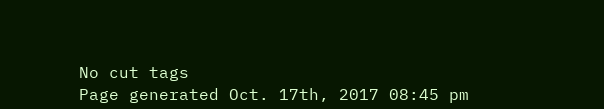No cut tags
Page generated Oct. 17th, 2017 08:45 pm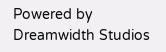Powered by Dreamwidth Studios